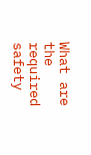What are the required safety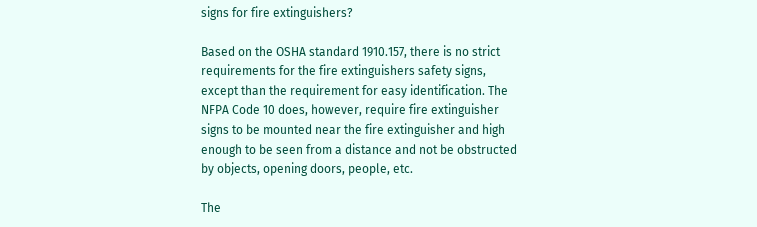signs for fire extinguishers?

Based on the OSHA standard 1910.157, there is no strict requirements for the fire extinguishers safety signs, except than the requirement for easy identification. The NFPA Code 10 does, however, require fire extinguisher signs to be mounted near the fire extinguisher and high enough to be seen from a distance and not be obstructed by objects, opening doors, people, etc.

The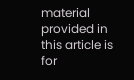material provided in this article is for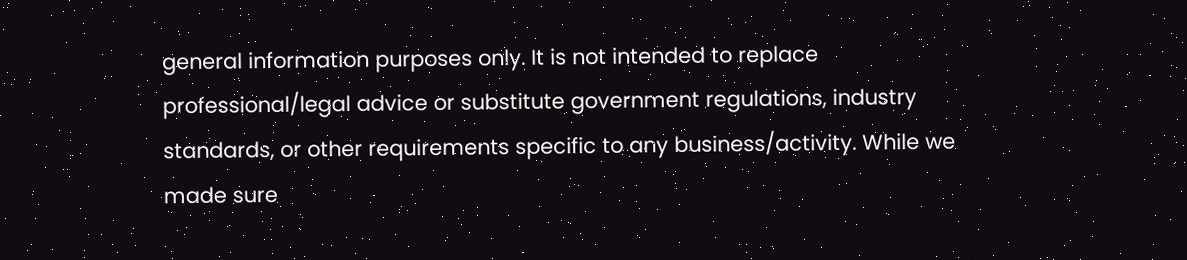general information purposes only. It is not intended to replace professional/legal advice or substitute government regulations, industry standards, or other requirements specific to any business/activity. While we made sure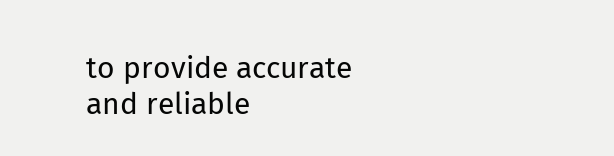to provide accurate and reliable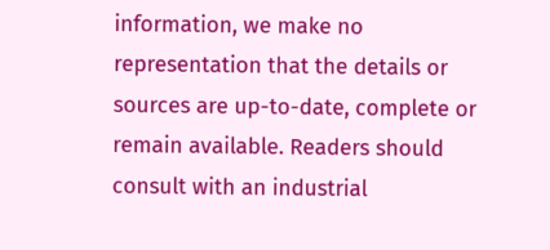information, we make no representation that the details or sources are up-to-date, complete or remain available. Readers should consult with an industrial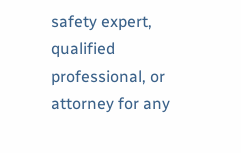safety expert, qualified professional, or attorney for any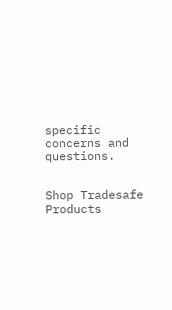specific concerns and questions.


Shop Tradesafe Products